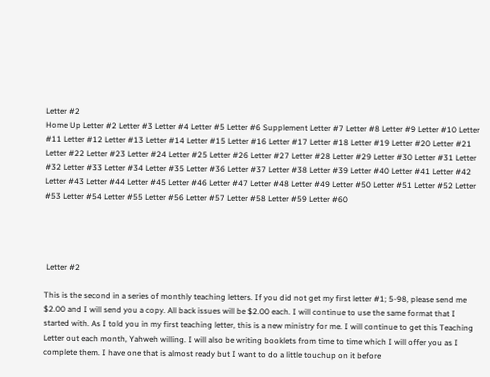Letter #2
Home Up Letter #2 Letter #3 Letter #4 Letter #5 Letter #6 Supplement Letter #7 Letter #8 Letter #9 Letter #10 Letter #11 Letter #12 Letter #13 Letter #14 Letter #15 Letter #16 Letter #17 Letter #18 Letter #19 Letter #20 Letter #21 Letter #22 Letter #23 Letter #24 Letter #25 Letter #26 Letter #27 Letter #28 Letter #29 Letter #30 Letter #31 Letter #32 Letter #33 Letter #34 Letter #35 Letter #36 Letter #37 Letter #38 Letter #39 Letter #40 Letter #41 Letter #42 Letter #43 Letter #44 Letter #45 Letter #46 Letter #47 Letter #48 Letter #49 Letter #50 Letter #51 Letter #52 Letter #53 Letter #54 Letter #55 Letter #56 Letter #57 Letter #58 Letter #59 Letter #60




 Letter #2

This is the second in a series of monthly teaching letters. If you did not get my first letter #1; 5-98, please send me $2.00 and I will send you a copy. All back issues will be $2.00 each. I will continue to use the same format that I started with. As I told you in my first teaching letter, this is a new ministry for me. I will continue to get this Teaching Letter out each month, Yahweh willing. I will also be writing booklets from time to time which I will offer you as I complete them. I have one that is almost ready but I want to do a little touchup on it before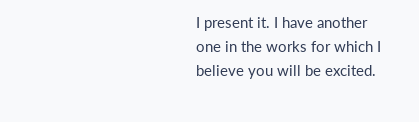I present it. I have another one in the works for which I believe you will be excited.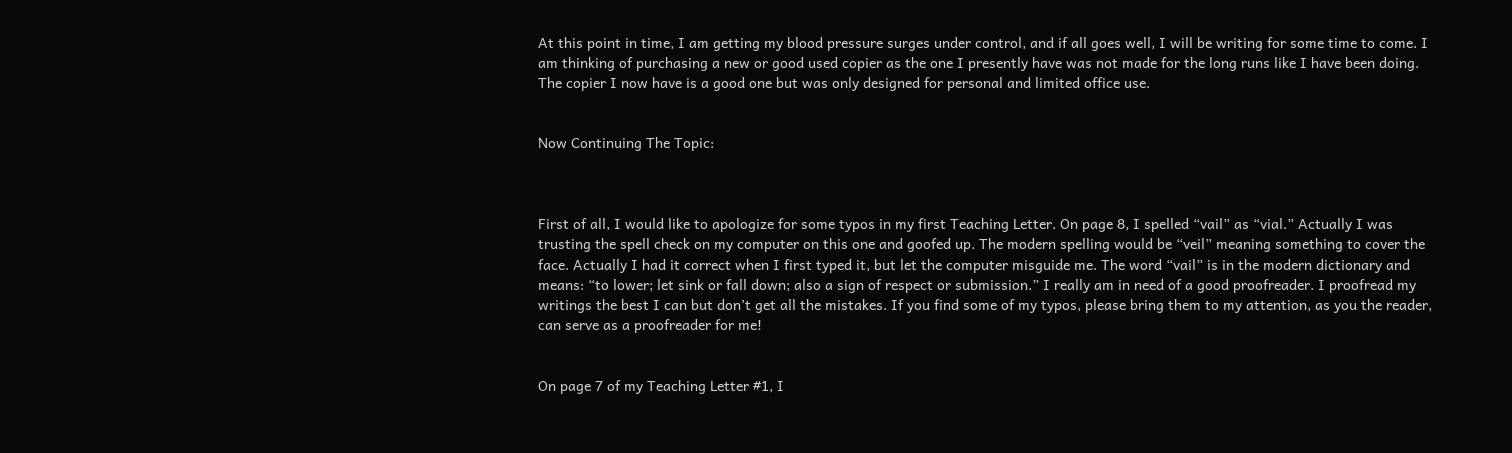At this point in time, I am getting my blood pressure surges under control, and if all goes well, I will be writing for some time to come. I am thinking of purchasing a new or good used copier as the one I presently have was not made for the long runs like I have been doing. The copier I now have is a good one but was only designed for personal and limited office use.


Now Continuing The Topic:



First of all, I would like to apologize for some typos in my first Teaching Letter. On page 8, I spelled “vail” as “vial.” Actually I was trusting the spell check on my computer on this one and goofed up. The modern spelling would be “veil” meaning something to cover the face. Actually I had it correct when I first typed it, but let the computer misguide me. The word “vail” is in the modern dictionary and means: “to lower; let sink or fall down; also a sign of respect or submission.” I really am in need of a good proofreader. I proofread my writings the best I can but don’t get all the mistakes. If you find some of my typos, please bring them to my attention, as you the reader, can serve as a proofreader for me!


On page 7 of my Teaching Letter #1, I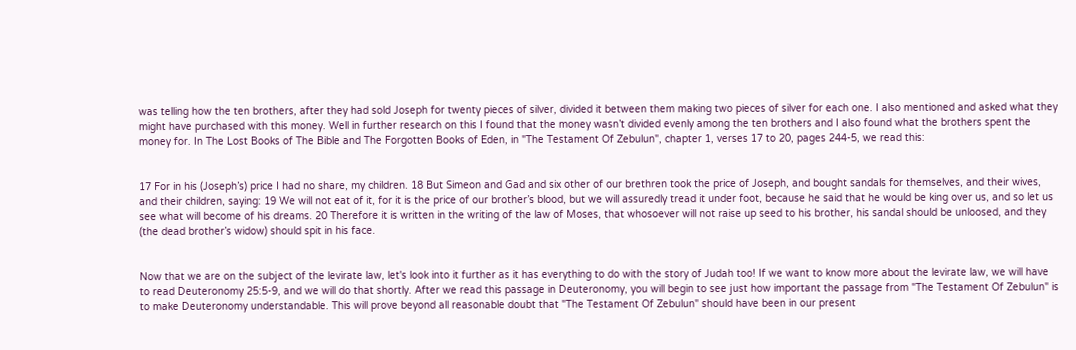was telling how the ten brothers, after they had sold Joseph for twenty pieces of silver, divided it between them making two pieces of silver for each one. I also mentioned and asked what they might have purchased with this money. Well in further research on this I found that the money wasn’t divided evenly among the ten brothers and I also found what the brothers spent the money for. In The Lost Books of The Bible and The Forgotten Books of Eden, in "The Testament Of Zebulun", chapter 1, verses 17 to 20, pages 244-5, we read this:


17 For in his (Joseph’s) price I had no share, my children. 18 But Simeon and Gad and six other of our brethren took the price of Joseph, and bought sandals for themselves, and their wives, and their children, saying: 19 We will not eat of it, for it is the price of our brother’s blood, but we will assuredly tread it under foot, because he said that he would be king over us, and so let us see what will become of his dreams. 20 Therefore it is written in the writing of the law of Moses, that whosoever will not raise up seed to his brother, his sandal should be unloosed, and they (the dead brother’s widow) should spit in his face.


Now that we are on the subject of the levirate law, let's look into it further as it has everything to do with the story of Judah too! If we want to know more about the levirate law, we will have to read Deuteronomy 25:5-9, and we will do that shortly. After we read this passage in Deuteronomy, you will begin to see just how important the passage from "The Testament Of Zebulun" is to make Deuteronomy understandable. This will prove beyond all reasonable doubt that "The Testament Of Zebulun" should have been in our present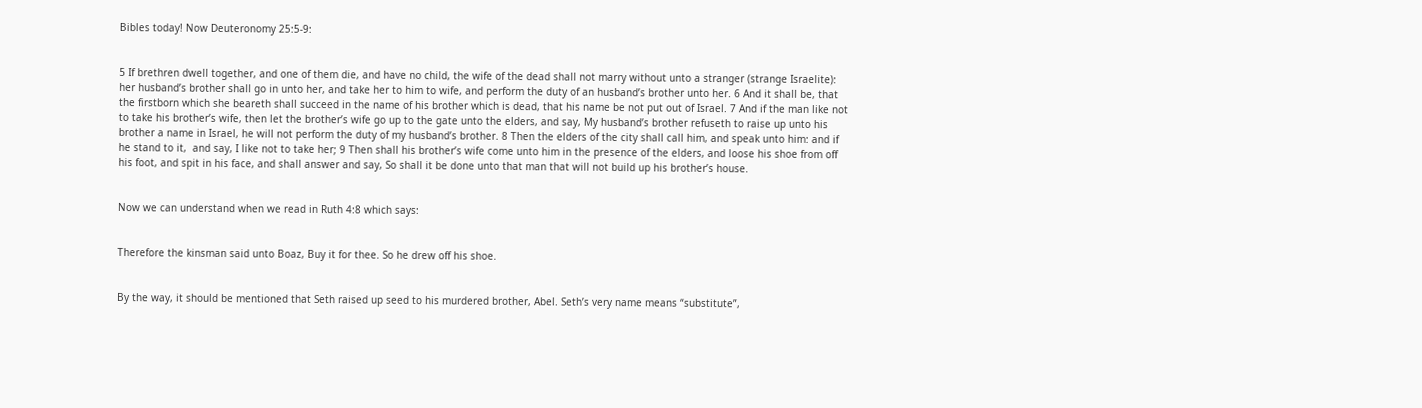Bibles today! Now Deuteronomy 25:5-9:


5 If brethren dwell together, and one of them die, and have no child, the wife of the dead shall not marry without unto a stranger (strange Israelite): her husband’s brother shall go in unto her, and take her to him to wife, and perform the duty of an husband’s brother unto her. 6 And it shall be, that the firstborn which she beareth shall succeed in the name of his brother which is dead, that his name be not put out of Israel. 7 And if the man like not to take his brother’s wife, then let the brother’s wife go up to the gate unto the elders, and say, My husband’s brother refuseth to raise up unto his brother a name in Israel, he will not perform the duty of my husband’s brother. 8 Then the elders of the city shall call him, and speak unto him: and if  he stand to it,  and say, I like not to take her; 9 Then shall his brother’s wife come unto him in the presence of the elders, and loose his shoe from off his foot, and spit in his face, and shall answer and say, So shall it be done unto that man that will not build up his brother’s house.


Now we can understand when we read in Ruth 4:8 which says:


Therefore the kinsman said unto Boaz, Buy it for thee. So he drew off his shoe.


By the way, it should be mentioned that Seth raised up seed to his murdered brother, Abel. Seth’s very name means “substitute”,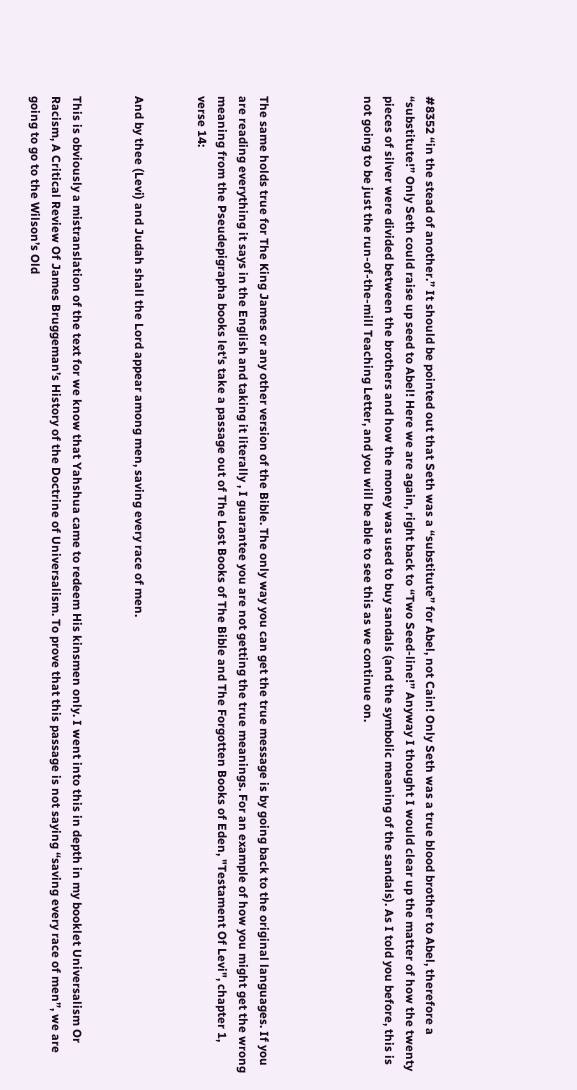#8352 “in the stead of another.” It should be pointed out that Seth was a “substitute” for Abel, not Cain! Only Seth was a true blood brother to Abel, therefore a “substitute!” Only Seth could raise up seed to Abel! Here we are again, right back to “Two Seed-line!” Anyway I thought I would clear up the matter of how the twenty pieces of silver were divided between the brothers and how the money was used to buy sandals (and the symbolic meaning of the sandals). As I told you before, this is not going to be just the run-of-the-mill Teaching Letter, and you will be able to see this as we continue on.




The same holds true for The King James or any other version of the Bible. The only way you can get the true message is by going back to the original languages. If you are reading everything it says in the English and taking it literally , I guarantee you are not getting the true meanings. For an example of how you might get the wrong meaning from the Pseudepigrapha books let's take a passage out of The Lost Books of The Bible and The Forgotten Books of Eden, "Testament Of Levi", chapter 1, verse 14:


And by thee (Levi) and Judah shall the Lord appear among men, saving every race of men.


This is obviously a mistranslation of the text for we know that Yahshua came to redeem His kinsmen only. I went into this in depth in my booklet Universalism Or Racism, A Critical Review Of James Bruggeman’s History of the Doctrine of Universalism. To prove that this passage is not saying “saving every race of men”, we are going to go to the Wilson’s Old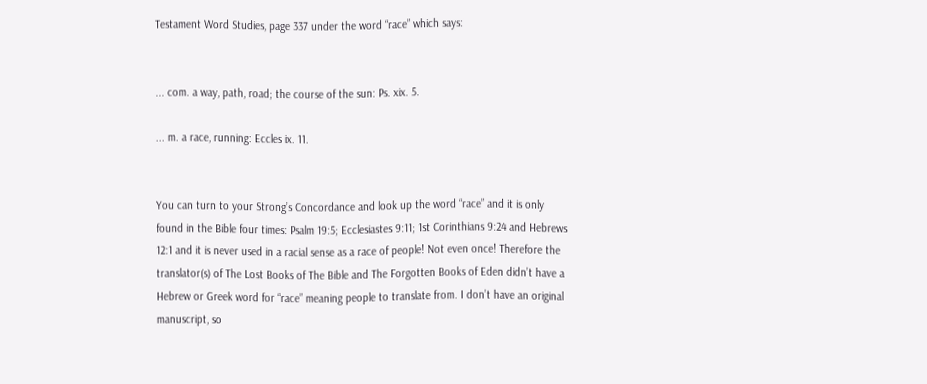Testament Word Studies, page 337 under the word “race” which says:


... com. a way, path, road; the course of the sun: Ps. xix. 5.

... m. a race, running: Eccles ix. 11.


You can turn to your Strong’s Concordance and look up the word “race” and it is only found in the Bible four times: Psalm 19:5; Ecclesiastes 9:11; 1st Corinthians 9:24 and Hebrews 12:1 and it is never used in a racial sense as a race of people! Not even once! Therefore the translator(s) of The Lost Books of The Bible and The Forgotten Books of Eden didn’t have a Hebrew or Greek word for “race” meaning people to translate from. I don’t have an original manuscript, so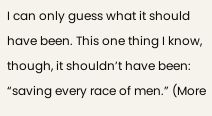I can only guess what it should have been. This one thing I know, though, it shouldn’t have been: “saving every race of men.” (More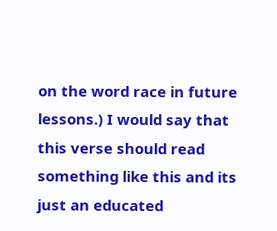on the word race in future lessons.) I would say that this verse should read something like this and its just an educated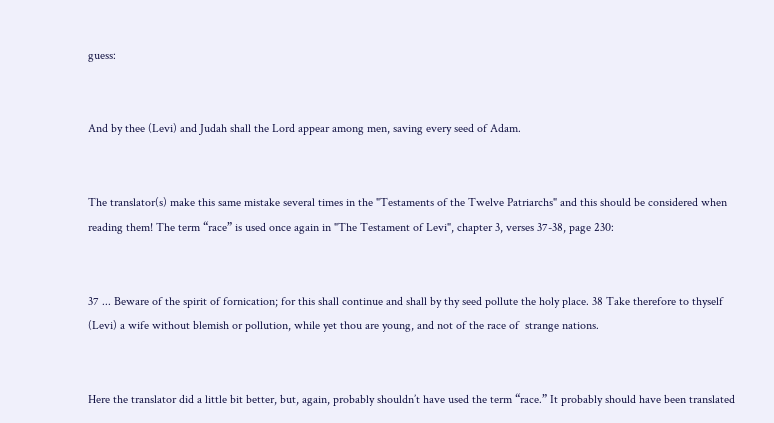guess:


And by thee (Levi) and Judah shall the Lord appear among men, saving every seed of Adam.


The translator(s) make this same mistake several times in the "Testaments of the Twelve Patriarchs" and this should be considered when reading them! The term “race” is used once again in "The Testament of Levi", chapter 3, verses 37-38, page 230:


37 ... Beware of the spirit of fornication; for this shall continue and shall by thy seed pollute the holy place. 38 Take therefore to thyself (Levi) a wife without blemish or pollution, while yet thou are young, and not of the race of  strange nations.


Here the translator did a little bit better, but, again, probably shouldn’t have used the term “race.” It probably should have been translated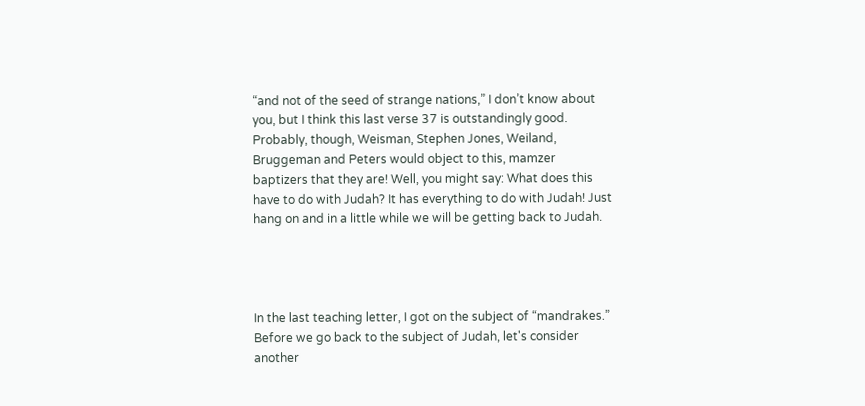“and not of the seed of strange nations,” I don’t know about you, but I think this last verse 37 is outstandingly good. Probably, though, Weisman, Stephen Jones, Weiland, Bruggeman and Peters would object to this, mamzer baptizers that they are! Well, you might say: What does this have to do with Judah? It has everything to do with Judah! Just hang on and in a little while we will be getting back to Judah.




In the last teaching letter, I got on the subject of “mandrakes.” Before we go back to the subject of Judah, let's consider another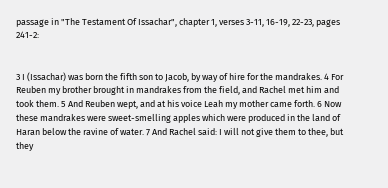passage in "The Testament Of Issachar", chapter 1, verses 3-11, 16-19, 22-23, pages 241-2:


3 I (Issachar) was born the fifth son to Jacob, by way of hire for the mandrakes. 4 For Reuben my brother brought in mandrakes from the field, and Rachel met him and took them. 5 And Reuben wept, and at his voice Leah my mother came forth. 6 Now these mandrakes were sweet-smelling apples which were produced in the land of Haran below the ravine of water. 7 And Rachel said: I will not give them to thee, but they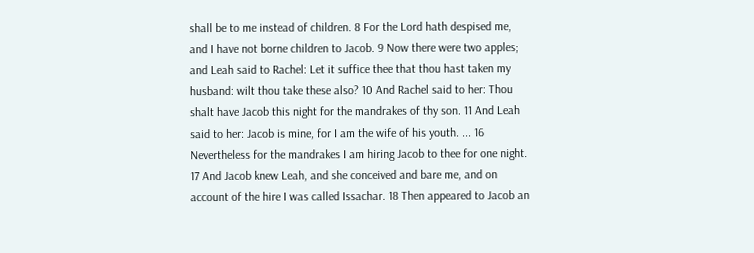shall be to me instead of children. 8 For the Lord hath despised me, and I have not borne children to Jacob. 9 Now there were two apples; and Leah said to Rachel: Let it suffice thee that thou hast taken my husband: wilt thou take these also? 10 And Rachel said to her: Thou shalt have Jacob this night for the mandrakes of thy son. 11 And Leah said to her: Jacob is mine, for I am the wife of his youth. ... 16 Nevertheless for the mandrakes I am hiring Jacob to thee for one night. 17 And Jacob knew Leah, and she conceived and bare me, and on account of the hire I was called Issachar. 18 Then appeared to Jacob an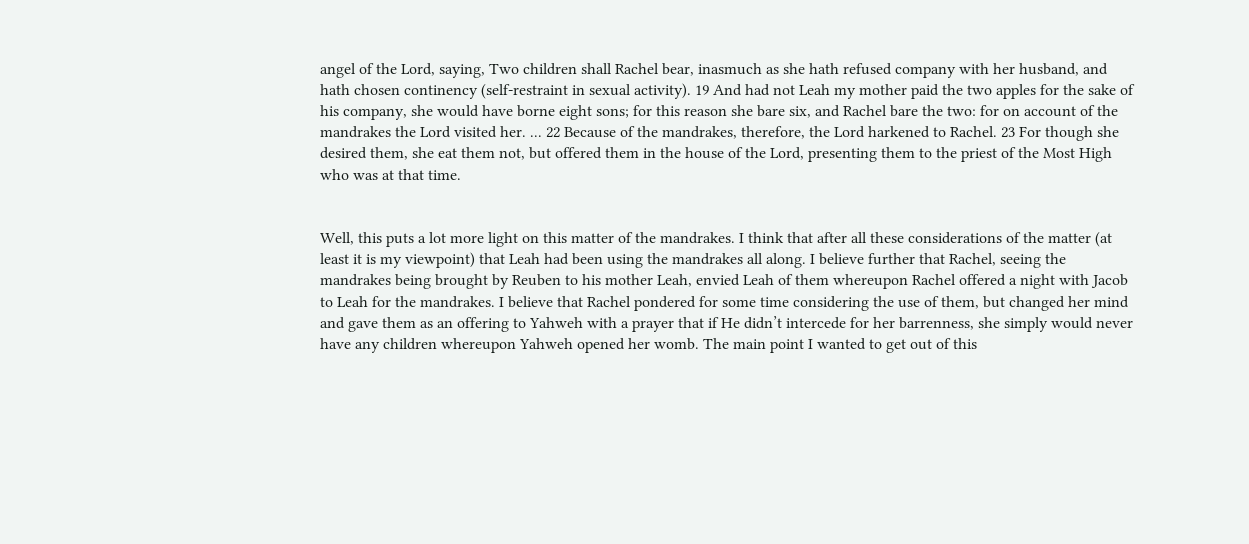angel of the Lord, saying, Two children shall Rachel bear, inasmuch as she hath refused company with her husband, and hath chosen continency (self-restraint in sexual activity). 19 And had not Leah my mother paid the two apples for the sake of his company, she would have borne eight sons; for this reason she bare six, and Rachel bare the two: for on account of the mandrakes the Lord visited her. ... 22 Because of the mandrakes, therefore, the Lord harkened to Rachel. 23 For though she desired them, she eat them not, but offered them in the house of the Lord, presenting them to the priest of the Most High who was at that time.


Well, this puts a lot more light on this matter of the mandrakes. I think that after all these considerations of the matter (at least it is my viewpoint) that Leah had been using the mandrakes all along. I believe further that Rachel, seeing the mandrakes being brought by Reuben to his mother Leah, envied Leah of them whereupon Rachel offered a night with Jacob to Leah for the mandrakes. I believe that Rachel pondered for some time considering the use of them, but changed her mind and gave them as an offering to Yahweh with a prayer that if He didn’t intercede for her barrenness, she simply would never have any children whereupon Yahweh opened her womb. The main point I wanted to get out of this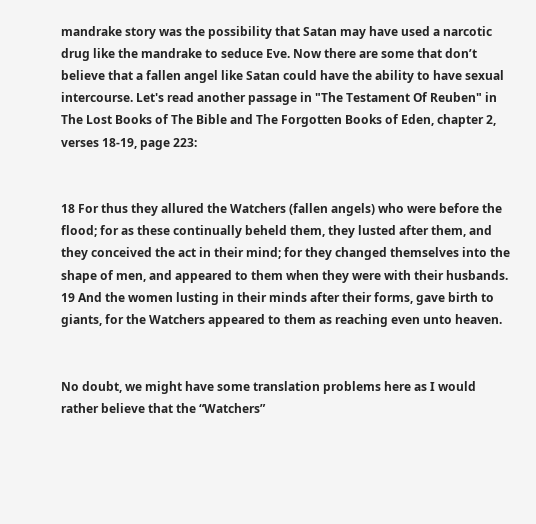mandrake story was the possibility that Satan may have used a narcotic drug like the mandrake to seduce Eve. Now there are some that don’t believe that a fallen angel like Satan could have the ability to have sexual intercourse. Let's read another passage in "The Testament Of Reuben" in The Lost Books of The Bible and The Forgotten Books of Eden, chapter 2, verses 18-19, page 223:


18 For thus they allured the Watchers (fallen angels) who were before the flood; for as these continually beheld them, they lusted after them, and they conceived the act in their mind; for they changed themselves into the shape of men, and appeared to them when they were with their husbands. 19 And the women lusting in their minds after their forms, gave birth to giants, for the Watchers appeared to them as reaching even unto heaven.


No doubt, we might have some translation problems here as I would rather believe that the “Watchers”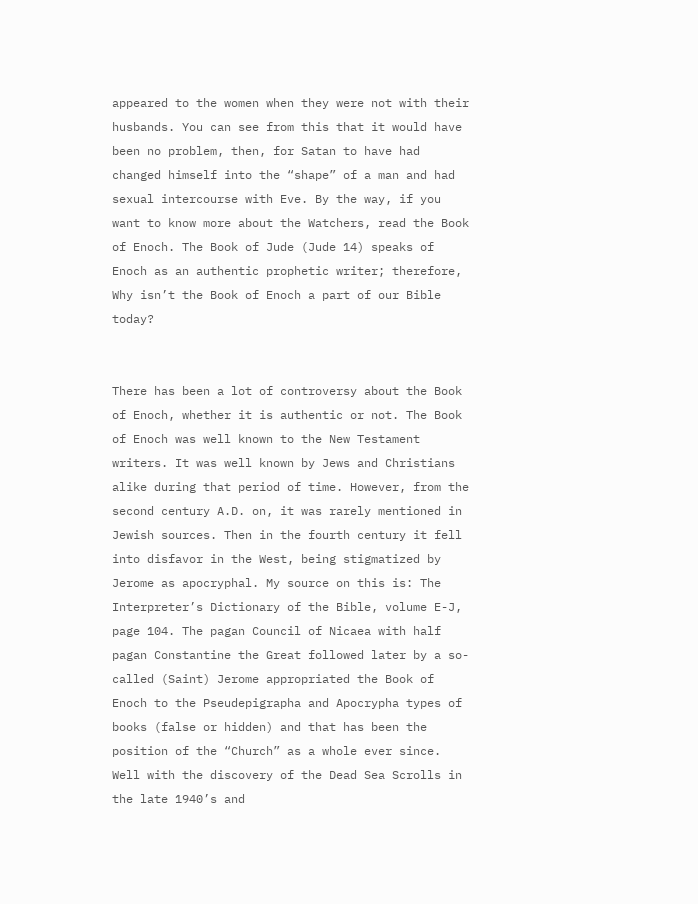appeared to the women when they were not with their husbands. You can see from this that it would have been no problem, then, for Satan to have had changed himself into the “shape” of a man and had sexual intercourse with Eve. By the way, if you want to know more about the Watchers, read the Book of Enoch. The Book of Jude (Jude 14) speaks of Enoch as an authentic prophetic writer; therefore, Why isn’t the Book of Enoch a part of our Bible today?


There has been a lot of controversy about the Book of Enoch, whether it is authentic or not. The Book of Enoch was well known to the New Testament writers. It was well known by Jews and Christians alike during that period of time. However, from the second century A.D. on, it was rarely mentioned in Jewish sources. Then in the fourth century it fell into disfavor in the West, being stigmatized by Jerome as apocryphal. My source on this is: The Interpreter’s Dictionary of the Bible, volume E-J, page 104. The pagan Council of Nicaea with half pagan Constantine the Great followed later by a so-called (Saint) Jerome appropriated the Book of Enoch to the Pseudepigrapha and Apocrypha types of books (false or hidden) and that has been the position of the “Church” as a whole ever since. Well with the discovery of the Dead Sea Scrolls in the late 1940’s and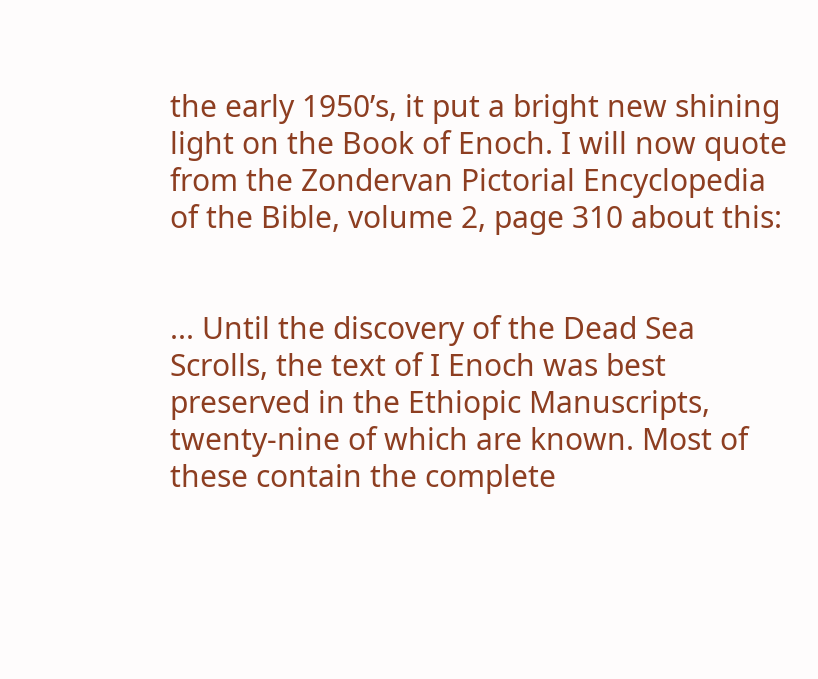the early 1950’s, it put a bright new shining light on the Book of Enoch. I will now quote from the Zondervan Pictorial Encyclopedia of the Bible, volume 2, page 310 about this:


... Until the discovery of the Dead Sea Scrolls, the text of I Enoch was best preserved in the Ethiopic Manuscripts, twenty-nine of which are known. Most of these contain the complete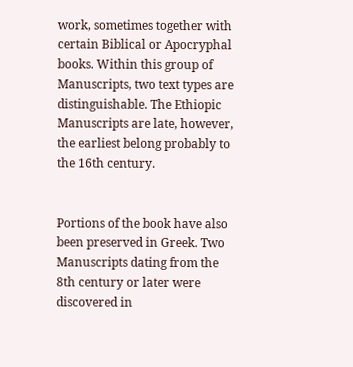work, sometimes together with certain Biblical or Apocryphal books. Within this group of Manuscripts, two text types are distinguishable. The Ethiopic Manuscripts are late, however, the earliest belong probably to the 16th century.


Portions of the book have also been preserved in Greek. Two Manuscripts dating from the 8th century or later were discovered in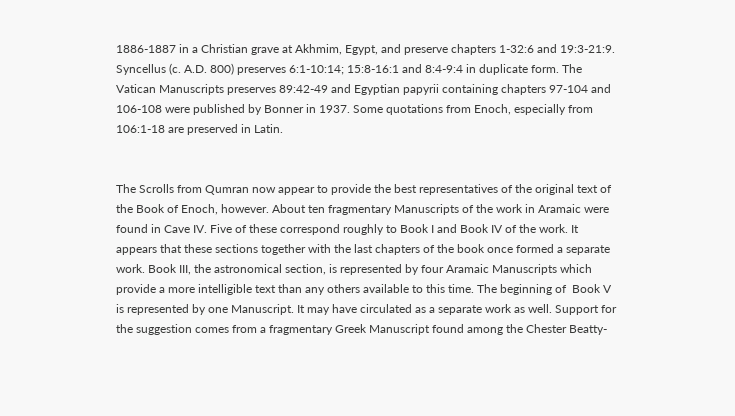1886-1887 in a Christian grave at Akhmim, Egypt, and preserve chapters 1-32:6 and 19:3-21:9. Syncellus (c. A.D. 800) preserves 6:1-10:14; 15:8-16:1 and 8:4-9:4 in duplicate form. The Vatican Manuscripts preserves 89:42-49 and Egyptian papyrii containing chapters 97-104 and 106-108 were published by Bonner in 1937. Some quotations from Enoch, especially from 106:1-18 are preserved in Latin.


The Scrolls from Qumran now appear to provide the best representatives of the original text of the Book of Enoch, however. About ten fragmentary Manuscripts of the work in Aramaic were found in Cave IV. Five of these correspond roughly to Book I and Book IV of the work. It appears that these sections together with the last chapters of the book once formed a separate work. Book III, the astronomical section, is represented by four Aramaic Manuscripts which provide a more intelligible text than any others available to this time. The beginning of  Book V is represented by one Manuscript. It may have circulated as a separate work as well. Support for the suggestion comes from a fragmentary Greek Manuscript found among the Chester Beatty-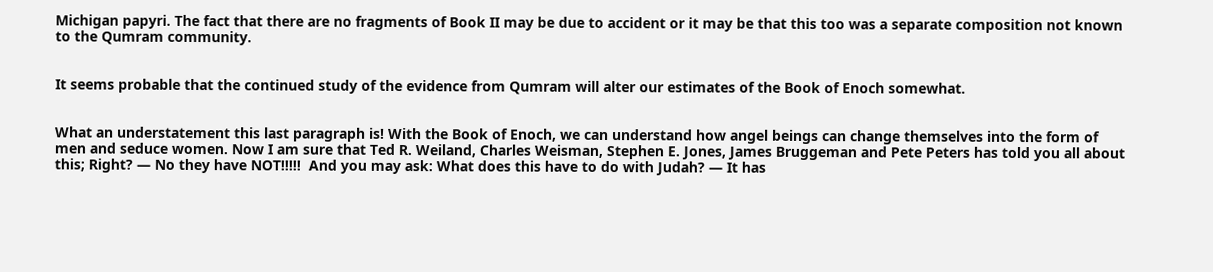Michigan papyri. The fact that there are no fragments of Book II may be due to accident or it may be that this too was a separate composition not known to the Qumram community.


It seems probable that the continued study of the evidence from Qumram will alter our estimates of the Book of Enoch somewhat.


What an understatement this last paragraph is! With the Book of Enoch, we can understand how angel beings can change themselves into the form of men and seduce women. Now I am sure that Ted R. Weiland, Charles Weisman, Stephen E. Jones, James Bruggeman and Pete Peters has told you all about this; Right? — No they have NOT!!!!!  And you may ask: What does this have to do with Judah? — It has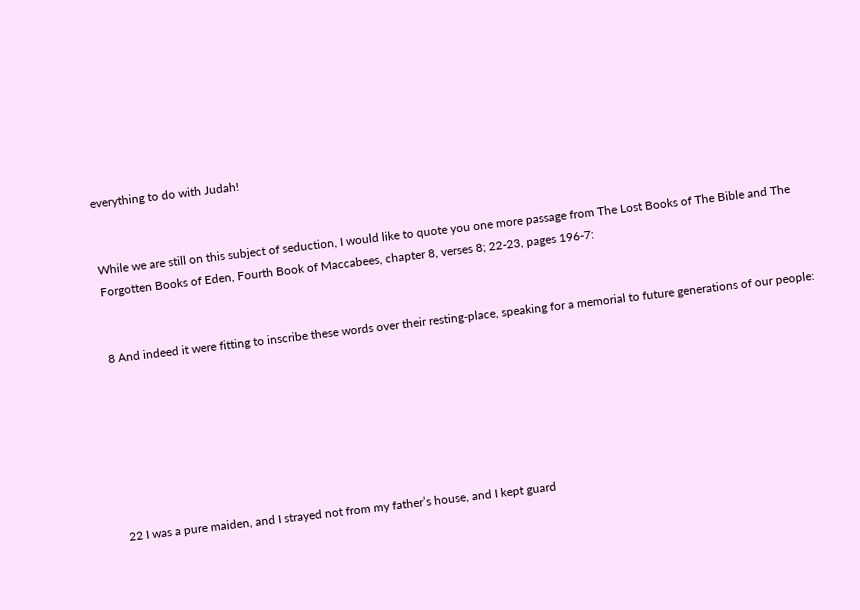everything to do with Judah!


While we are still on this subject of seduction, I would like to quote you one more passage from The Lost Books of The Bible and The Forgotten Books of Eden, Fourth Book of Maccabees, chapter 8, verses 8; 22-23, pages 196-7:


8 And indeed it were fitting to inscribe these words over their resting-place, speaking for a memorial to future generations of our people:







22 I was a pure maiden, and I strayed not from my father’s house, and I kept guard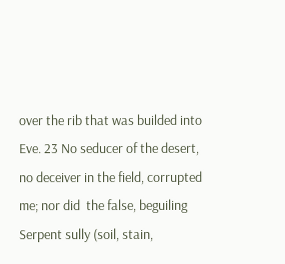over the rib that was builded into Eve. 23 No seducer of the desert, no deceiver in the field, corrupted me; nor did  the false, beguiling Serpent sully (soil, stain,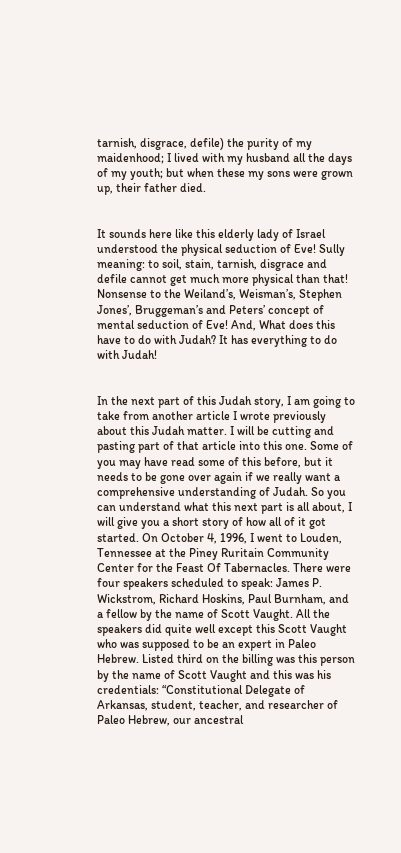tarnish, disgrace, defile) the purity of my maidenhood; I lived with my husband all the days of my youth; but when these my sons were grown up, their father died.


It sounds here like this elderly lady of Israel understood the physical seduction of Eve! Sully meaning: to soil, stain, tarnish, disgrace and defile cannot get much more physical than that! Nonsense to the Weiland’s, Weisman’s, Stephen Jones’, Bruggeman’s and Peters’ concept of mental seduction of Eve! And, What does this have to do with Judah? It has everything to do with Judah!


In the next part of this Judah story, I am going to take from another article I wrote previously about this Judah matter. I will be cutting and pasting part of that article into this one. Some of you may have read some of this before, but it needs to be gone over again if we really want a comprehensive understanding of Judah. So you can understand what this next part is all about, I will give you a short story of how all of it got started. On October 4, 1996, I went to Louden, Tennessee at the Piney Ruritain Community Center for the Feast Of Tabernacles. There were four speakers scheduled to speak: James P. Wickstrom, Richard Hoskins, Paul Burnham, and a fellow by the name of Scott Vaught. All the speakers did quite well except this Scott Vaught who was supposed to be an expert in Paleo Hebrew. Listed third on the billing was this person by the name of Scott Vaught and this was his credentials: “Constitutional Delegate of Arkansas, student, teacher, and researcher of Paleo Hebrew, our ancestral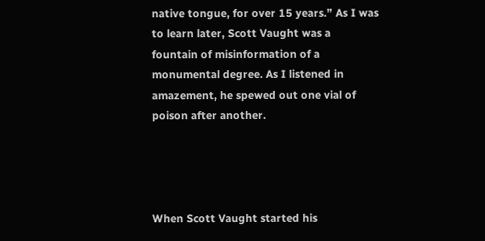native tongue, for over 15 years.” As I was to learn later, Scott Vaught was a fountain of misinformation of a monumental degree. As I listened in amazement, he spewed out one vial of poison after another.




When Scott Vaught started his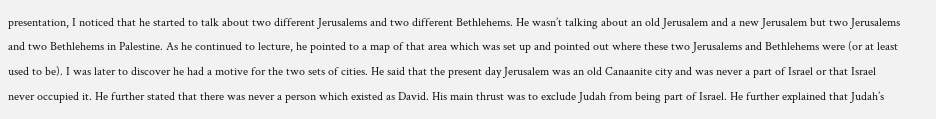presentation, I noticed that he started to talk about two different Jerusalems and two different Bethlehems. He wasn’t talking about an old Jerusalem and a new Jerusalem but two Jerusalems and two Bethlehems in Palestine. As he continued to lecture, he pointed to a map of that area which was set up and pointed out where these two Jerusalems and Bethlehems were (or at least used to be). I was later to discover he had a motive for the two sets of cities. He said that the present day Jerusalem was an old Canaanite city and was never a part of Israel or that Israel never occupied it. He further stated that there was never a person which existed as David. His main thrust was to exclude Judah from being part of Israel. He further explained that Judah’s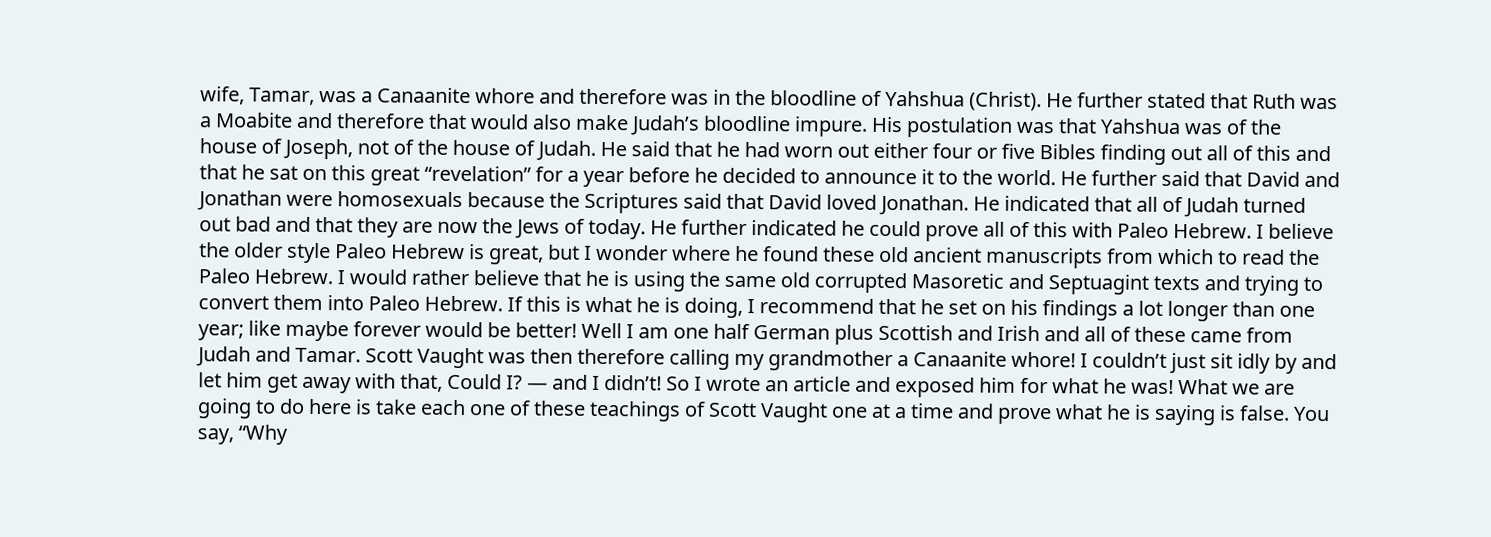wife, Tamar, was a Canaanite whore and therefore was in the bloodline of Yahshua (Christ). He further stated that Ruth was a Moabite and therefore that would also make Judah’s bloodline impure. His postulation was that Yahshua was of the house of Joseph, not of the house of Judah. He said that he had worn out either four or five Bibles finding out all of this and that he sat on this great “revelation” for a year before he decided to announce it to the world. He further said that David and Jonathan were homosexuals because the Scriptures said that David loved Jonathan. He indicated that all of Judah turned out bad and that they are now the Jews of today. He further indicated he could prove all of this with Paleo Hebrew. I believe the older style Paleo Hebrew is great, but I wonder where he found these old ancient manuscripts from which to read the Paleo Hebrew. I would rather believe that he is using the same old corrupted Masoretic and Septuagint texts and trying to convert them into Paleo Hebrew. If this is what he is doing, I recommend that he set on his findings a lot longer than one year; like maybe forever would be better! Well I am one half German plus Scottish and Irish and all of these came from Judah and Tamar. Scott Vaught was then therefore calling my grandmother a Canaanite whore! I couldn’t just sit idly by and let him get away with that, Could I? — and I didn’t! So I wrote an article and exposed him for what he was! What we are going to do here is take each one of these teachings of Scott Vaught one at a time and prove what he is saying is false. You say, “Why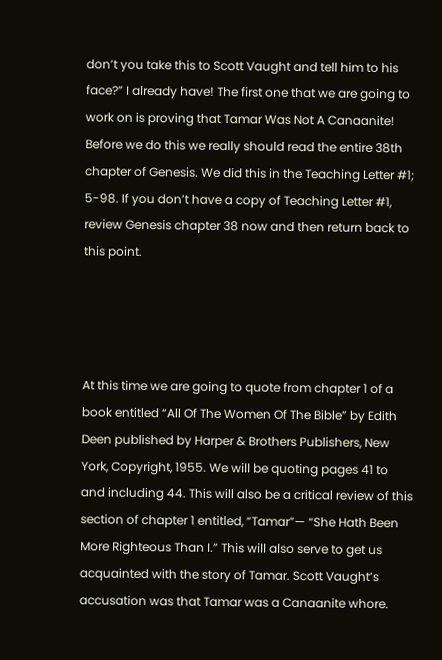don’t you take this to Scott Vaught and tell him to his face?” I already have! The first one that we are going to work on is proving that Tamar Was Not A Canaanite! Before we do this we really should read the entire 38th chapter of Genesis. We did this in the Teaching Letter #1; 5-98. If you don’t have a copy of Teaching Letter #1, review Genesis chapter 38 now and then return back to this point.




At this time we are going to quote from chapter 1 of a book entitled “All Of The Women Of The Bible” by Edith Deen published by Harper & Brothers Publishers, New York, Copyright, 1955. We will be quoting pages 41 to and including 44. This will also be a critical review of this section of chapter 1 entitled, “Tamar”— “She Hath Been More Righteous Than I.” This will also serve to get us acquainted with the story of Tamar. Scott Vaught’s accusation was that Tamar was a Canaanite whore.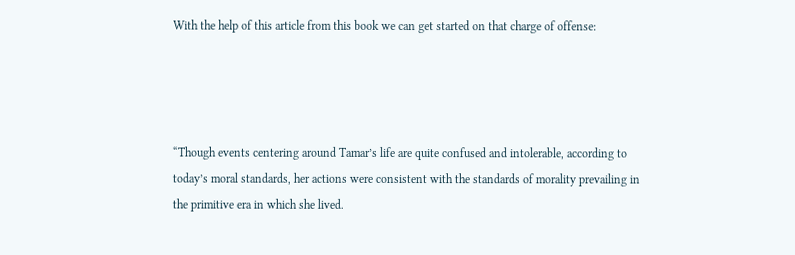With the help of this article from this book we can get started on that charge of offense:




“Though events centering around Tamar’s life are quite confused and intolerable, according to today’s moral standards, her actions were consistent with the standards of morality prevailing in the primitive era in which she lived.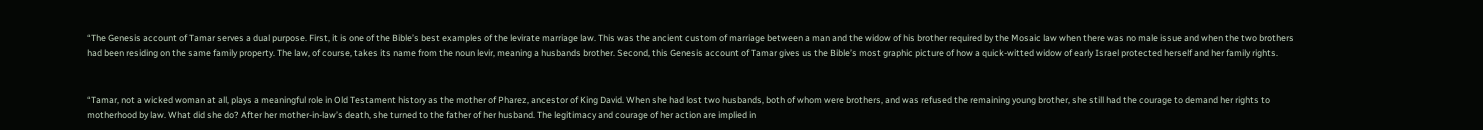“The Genesis account of Tamar serves a dual purpose. First, it is one of the Bible’s best examples of the levirate marriage law. This was the ancient custom of marriage between a man and the widow of his brother required by the Mosaic law when there was no male issue and when the two brothers had been residing on the same family property. The law, of course, takes its name from the noun levir, meaning a husbands brother. Second, this Genesis account of Tamar gives us the Bible’s most graphic picture of how a quick-witted widow of early Israel protected herself and her family rights.


“Tamar, not a wicked woman at all, plays a meaningful role in Old Testament history as the mother of Pharez, ancestor of King David. When she had lost two husbands, both of whom were brothers, and was refused the remaining young brother, she still had the courage to demand her rights to motherhood by law. What did she do? After her mother-in-law’s death, she turned to the father of her husband. The legitimacy and courage of her action are implied in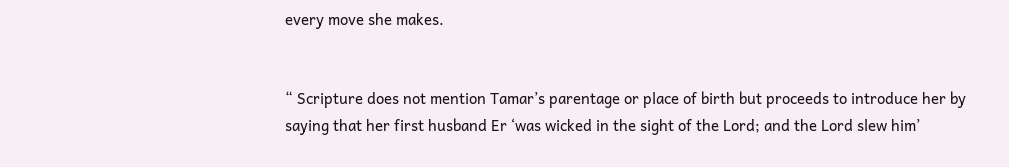every move she makes.


“ Scripture does not mention Tamar’s parentage or place of birth but proceeds to introduce her by saying that her first husband Er ‘was wicked in the sight of the Lord; and the Lord slew him’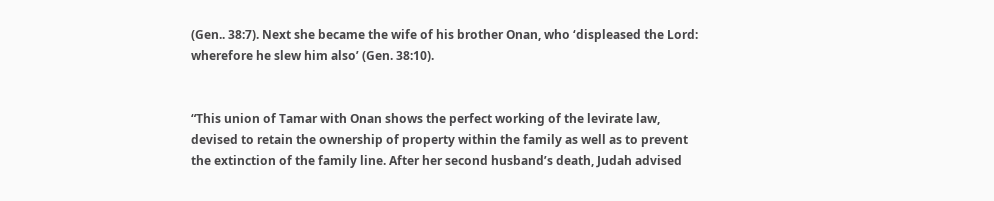(Gen.. 38:7). Next she became the wife of his brother Onan, who ‘displeased the Lord: wherefore he slew him also’ (Gen. 38:10).


“This union of Tamar with Onan shows the perfect working of the levirate law, devised to retain the ownership of property within the family as well as to prevent the extinction of the family line. After her second husband’s death, Judah advised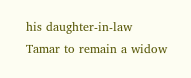his daughter-in-law Tamar to remain a widow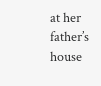at her father’s house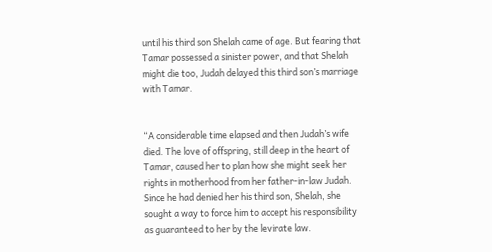until his third son Shelah came of age. But fearing that Tamar possessed a sinister power, and that Shelah might die too, Judah delayed this third son’s marriage with Tamar.


“A considerable time elapsed and then Judah’s wife died. The love of offspring, still deep in the heart of Tamar, caused her to plan how she might seek her rights in motherhood from her father-in-law Judah. Since he had denied her his third son, Shelah, she sought a way to force him to accept his responsibility as guaranteed to her by the levirate law.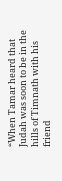“When Tamar heard that Judah was soon to be in the hills of Timnath with his friend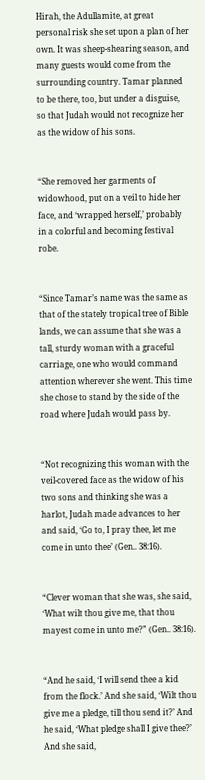Hirah, the Adullamite, at great personal risk she set upon a plan of her own. It was sheep-shearing season, and many guests would come from the surrounding country. Tamar planned to be there, too, but under a disguise, so that Judah would not recognize her as the widow of his sons.


“She removed her garments of widowhood, put on a veil to hide her face, and ‘wrapped herself,’ probably in a colorful and becoming festival robe.


“Since Tamar’s name was the same as that of the stately tropical tree of Bible lands, we can assume that she was a tall, sturdy woman with a graceful carriage, one who would command attention wherever she went. This time she chose to stand by the side of the road where Judah would pass by.


“Not recognizing this woman with the veil-covered face as the widow of his two sons and thinking she was a harlot, Judah made advances to her and said, ‘Go to, I pray thee, let me come in unto thee’ (Gen.. 38:16).


“Clever woman that she was, she said, ‘What wilt thou give me, that thou mayest come in unto me?” (Gen.. 38:16).


“And he said, ‘I will send thee a kid from the flock.’ And she said, ‘Wilt thou give me a pledge, till thou send it?’ And he said, ‘What pledge shall I give thee?’ And she said,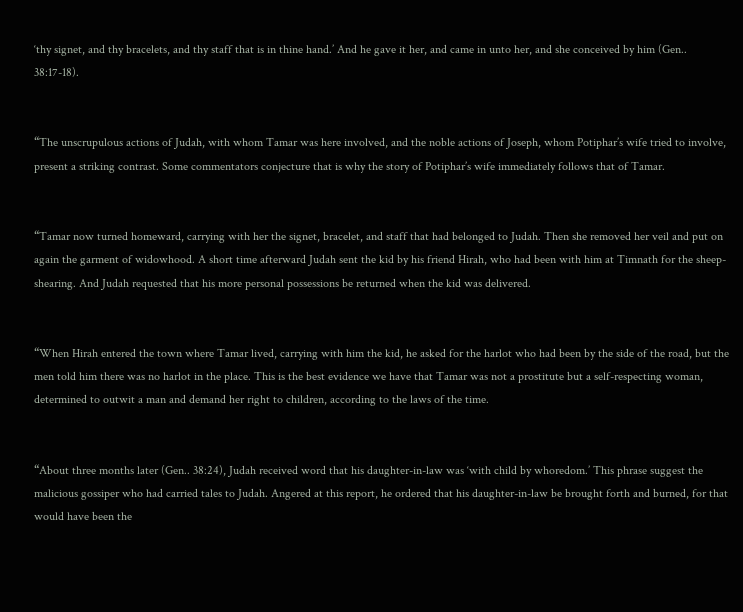‘thy signet, and thy bracelets, and thy staff that is in thine hand.’ And he gave it her, and came in unto her, and she conceived by him (Gen.. 38:17-18).


“The unscrupulous actions of Judah, with whom Tamar was here involved, and the noble actions of Joseph, whom Potiphar’s wife tried to involve, present a striking contrast. Some commentators conjecture that is why the story of Potiphar’s wife immediately follows that of Tamar.


“Tamar now turned homeward, carrying with her the signet, bracelet, and staff that had belonged to Judah. Then she removed her veil and put on again the garment of widowhood. A short time afterward Judah sent the kid by his friend Hirah, who had been with him at Timnath for the sheep-shearing. And Judah requested that his more personal possessions be returned when the kid was delivered.


“When Hirah entered the town where Tamar lived, carrying with him the kid, he asked for the harlot who had been by the side of the road, but the men told him there was no harlot in the place. This is the best evidence we have that Tamar was not a prostitute but a self-respecting woman, determined to outwit a man and demand her right to children, according to the laws of the time.


“About three months later (Gen.. 38:24), Judah received word that his daughter-in-law was ‘with child by whoredom.’ This phrase suggest the malicious gossiper who had carried tales to Judah. Angered at this report, he ordered that his daughter-in-law be brought forth and burned, for that would have been the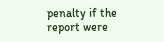penalty if the report were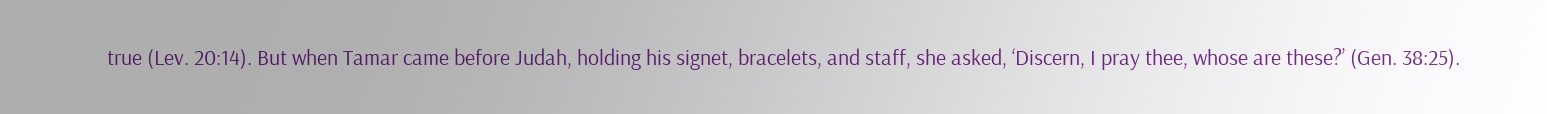true (Lev. 20:14). But when Tamar came before Judah, holding his signet, bracelets, and staff, she asked, ‘Discern, I pray thee, whose are these?’ (Gen. 38:25).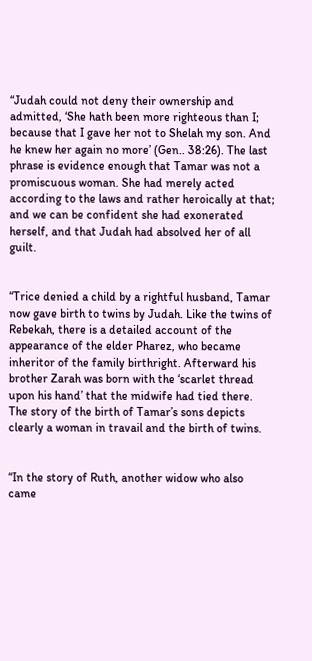“Judah could not deny their ownership and admitted, ‘She hath been more righteous than I; because that I gave her not to Shelah my son. And he knew her again no more’ (Gen.. 38:26). The last phrase is evidence enough that Tamar was not a promiscuous woman. She had merely acted according to the laws and rather heroically at that; and we can be confident she had exonerated herself, and that Judah had absolved her of all guilt.


“Trice denied a child by a rightful husband, Tamar now gave birth to twins by Judah. Like the twins of Rebekah, there is a detailed account of the appearance of the elder Pharez, who became inheritor of the family birthright. Afterward his brother Zarah was born with the ‘scarlet thread upon his hand’ that the midwife had tied there. The story of the birth of Tamar’s sons depicts clearly a woman in travail and the birth of twins.


“In the story of Ruth, another widow who also came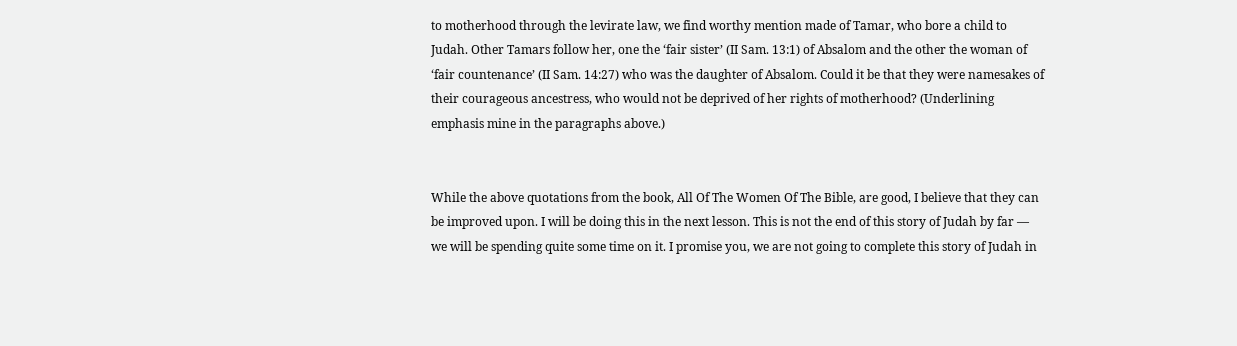to motherhood through the levirate law, we find worthy mention made of Tamar, who bore a child to Judah. Other Tamars follow her, one the ‘fair sister’ (II Sam. 13:1) of Absalom and the other the woman of ‘fair countenance’ (II Sam. 14:27) who was the daughter of Absalom. Could it be that they were namesakes of their courageous ancestress, who would not be deprived of her rights of motherhood? (Underlining emphasis mine in the paragraphs above.)


While the above quotations from the book, All Of The Women Of The Bible, are good, I believe that they can be improved upon. I will be doing this in the next lesson. This is not the end of this story of Judah by far — we will be spending quite some time on it. I promise you, we are not going to complete this story of Judah in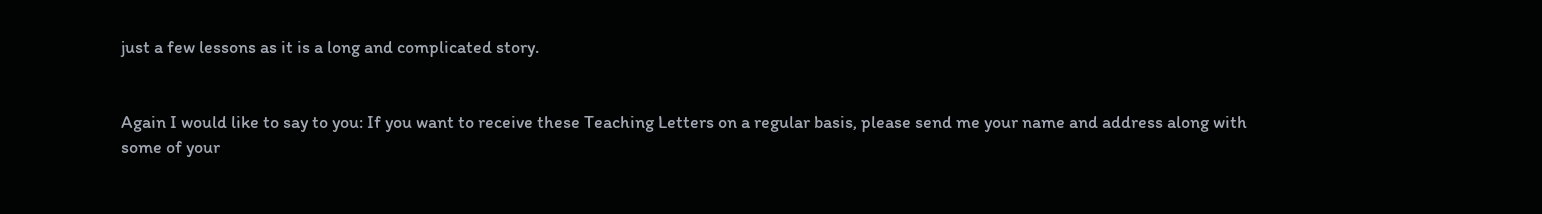just a few lessons as it is a long and complicated story.


Again I would like to say to you: If you want to receive these Teaching Letters on a regular basis, please send me your name and address along with some of your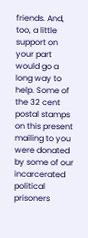friends. And, too, a little support on your part would go a long way to help. Some of the 32 cent postal stamps on this present mailing to you were donated by some of our incarcerated political prisoners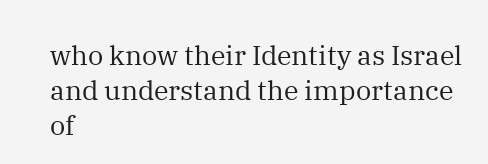who know their Identity as Israel and understand the importance of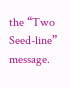the “Two Seed-line” message.